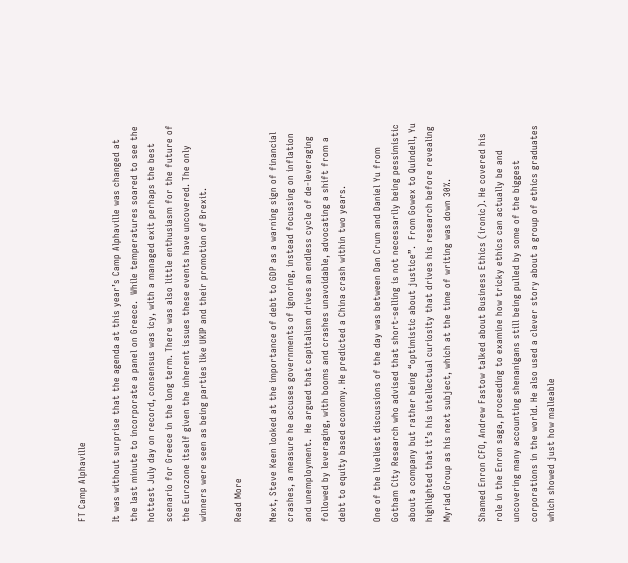FT Camp Alphaville

It was without surprise that the agenda at this year’s Camp Alphaville was changed at the last minute to incorporate a panel on Greece.  While temperatures soared to see the hottest July day on record, consensus was icy, with a managed exit perhaps the best scenario for Greece in the long term. There was also little enthusiasm for the future of the Eurozone itself given the inherent issues these events have uncovered. The only winners were seen as being parties like UKIP and their promotion of Brexit.

Read More

Next, Steve Keen looked at the importance of debt to GDP as a warning sign of financial crashes, a measure he accuses governments of ignoring, instead focussing on inflation and unemployment.  He argued that capitalism drives an endless cycle of de-leveraging followed by leveraging, with booms and crashes unavoidable, advocating a shift from a debt to equity based economy. He predicted a China crash within two years.

One of the liveliest discussions of the day was between Dan Crum and Daniel Yu from Gotham City Research who advised that short-selling is not necessarily being pessimistic about a company but rather being “optimistic about justice”.  From Gowex to Quindell, Yu highlighted that it’s his intellectual curiosity that drives his research before revealing Myriad Group as his next subject, which at the time of writing was down 30%.

Shamed Enron CFO, Andrew Fastow talked about Business Ethics (ironic). He covered his role in the Enron saga, proceeding to examine how tricky ethics can actually be and uncovering many accounting shenanigans still being pulled by some of the biggest corporations in the world. He also used a clever story about a group of ethics graduates which showed just how malleable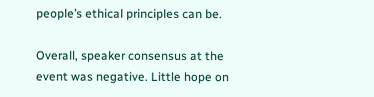people’s ethical principles can be.

Overall, speaker consensus at the event was negative. Little hope on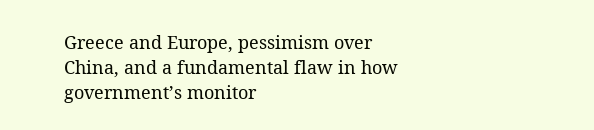Greece and Europe, pessimism over China, and a fundamental flaw in how government’s monitor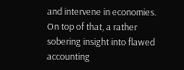and intervene in economies. On top of that, a rather sobering insight into flawed accounting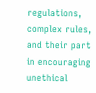regulations, complex rules, and their part in encouraging unethical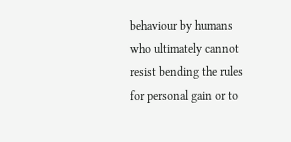behaviour by humans who ultimately cannot resist bending the rules for personal gain or to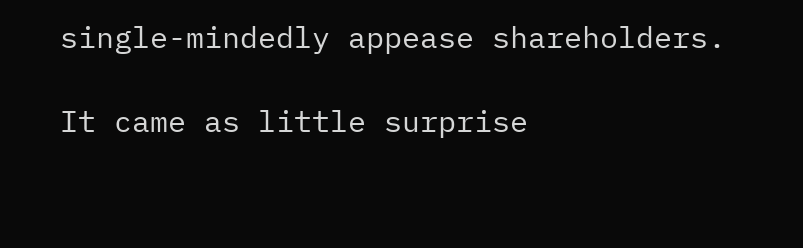single-mindedly appease shareholders.

It came as little surprise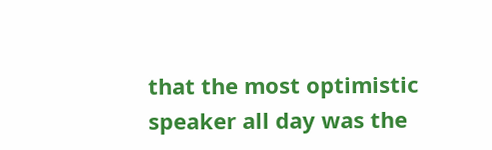that the most optimistic speaker all day was the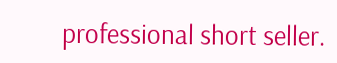professional short seller.